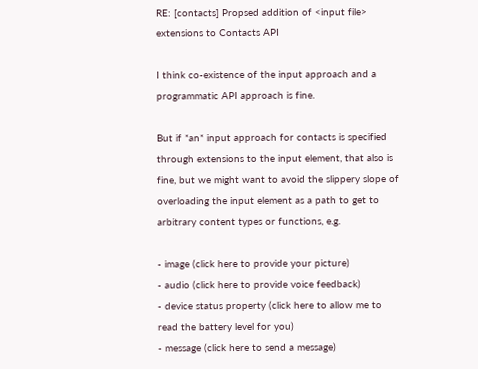RE: [contacts] Propsed addition of <input file> extensions to Contacts API

I think co-existence of the input approach and a programmatic API approach is fine.

But if *an* input approach for contacts is specified through extensions to the input element, that also is fine, but we might want to avoid the slippery slope of overloading the input element as a path to get to arbitrary content types or functions, e.g.

- image (click here to provide your picture)
- audio (click here to provide voice feedback)
- device status property (click here to allow me to read the battery level for you)
- message (click here to send a message)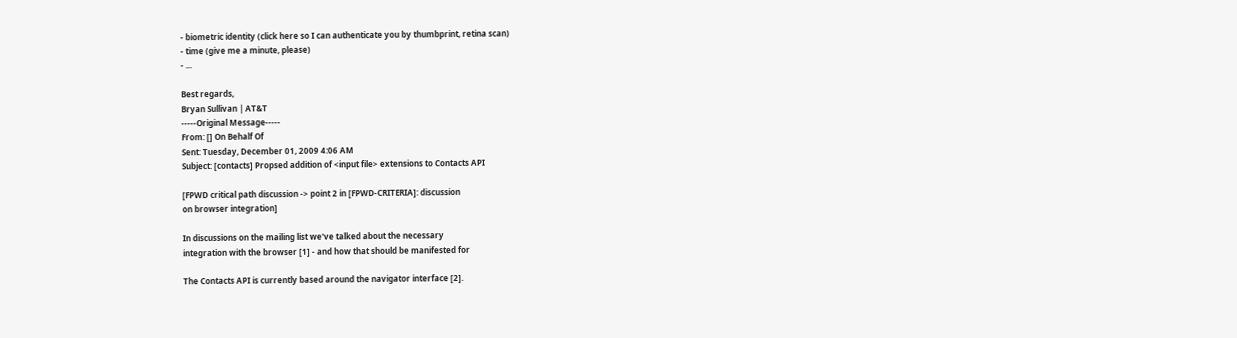- biometric identity (click here so I can authenticate you by thumbprint, retina scan)
- time (give me a minute, please)
- ...

Best regards,
Bryan Sullivan | AT&T
-----Original Message-----
From: [] On Behalf Of
Sent: Tuesday, December 01, 2009 4:06 AM
Subject: [contacts] Propsed addition of <input file> extensions to Contacts API

[FPWD critical path discussion -> point 2 in [FPWD-CRITERIA]: discussion
on browser integration]

In discussions on the mailing list we've talked about the necessary
integration with the browser [1] - and how that should be manifested for

The Contacts API is currently based around the navigator interface [2].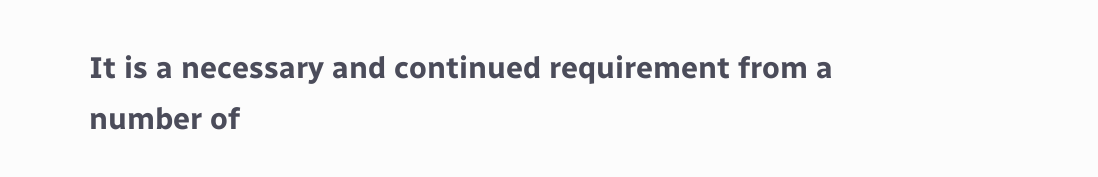It is a necessary and continued requirement from a number of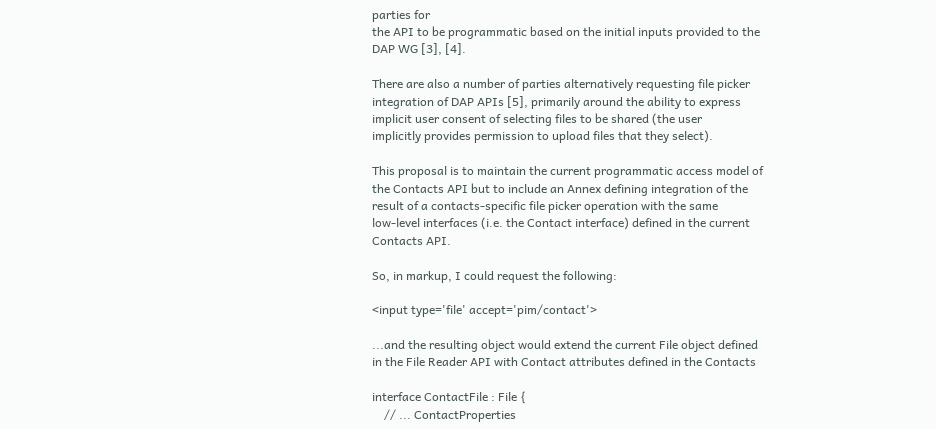parties for
the API to be programmatic based on the initial inputs provided to the
DAP WG [3], [4].

There are also a number of parties alternatively requesting file picker
integration of DAP APIs [5], primarily around the ability to express
implicit user consent of selecting files to be shared (the user
implicitly provides permission to upload files that they select).

This proposal is to maintain the current programmatic access model of
the Contacts API but to include an Annex defining integration of the
result of a contacts-specific file picker operation with the same
low-level interfaces (i.e. the Contact interface) defined in the current
Contacts API.

So, in markup, I could request the following:

<input type='file' accept='pim/contact'>

...and the resulting object would extend the current File object defined
in the File Reader API with Contact attributes defined in the Contacts

interface ContactFile : File {
    // ... ContactProperties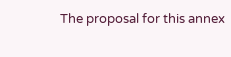The proposal for this annex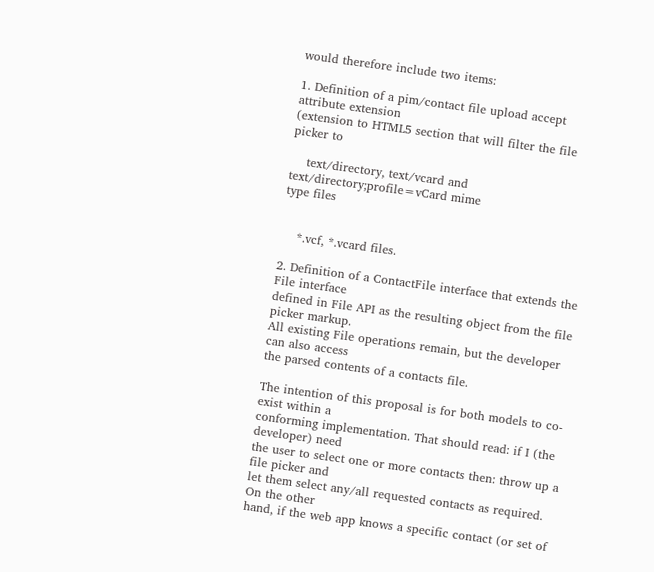would therefore include two items:

1. Definition of a pim/contact file upload accept attribute extension
(extension to HTML5 section that will filter the file
picker to

    text/directory, text/vcard and text/directory;profile=vCard mime
type files


    *.vcf, *.vcard files.

2. Definition of a ContactFile interface that extends the File interface
defined in File API as the resulting object from the file picker markup.
All existing File operations remain, but the developer can also access
the parsed contents of a contacts file.

The intention of this proposal is for both models to co-exist within a
conforming implementation. That should read: if I (the developer) need
the user to select one or more contacts then: throw up a file picker and
let them select any/all requested contacts as required. On the other
hand, if the web app knows a specific contact (or set of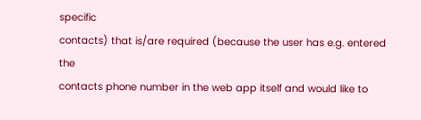specific
contacts) that is/are required (because the user has e.g. entered the
contacts phone number in the web app itself and would like to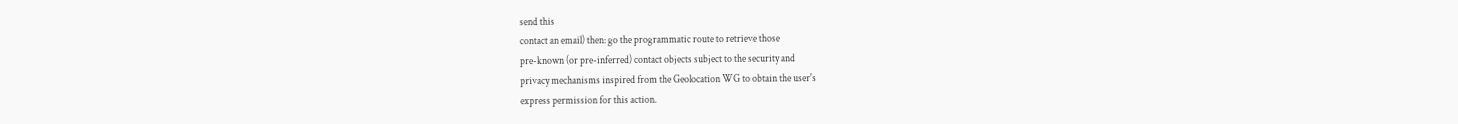send this
contact an email) then: go the programmatic route to retrieve those
pre-known (or pre-inferred) contact objects subject to the security and
privacy mechanisms inspired from the Geolocation WG to obtain the user's
express permission for this action.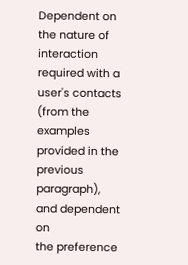Dependent on the nature of interaction required with a user's contacts
(from the examples provided in the previous paragraph), and dependent on
the preference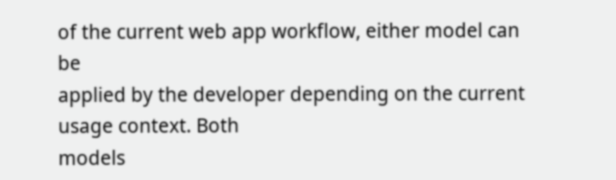of the current web app workflow, either model can be
applied by the developer depending on the current usage context. Both
models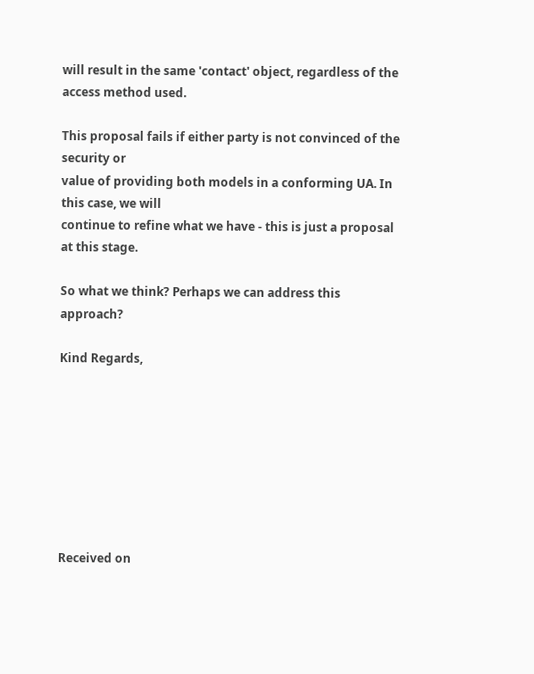will result in the same 'contact' object, regardless of the
access method used.

This proposal fails if either party is not convinced of the security or
value of providing both models in a conforming UA. In this case, we will
continue to refine what we have - this is just a proposal at this stage.

So what we think? Perhaps we can address this approach?

Kind Regards,








Received on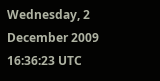Wednesday, 2 December 2009 16:36:23 UTC